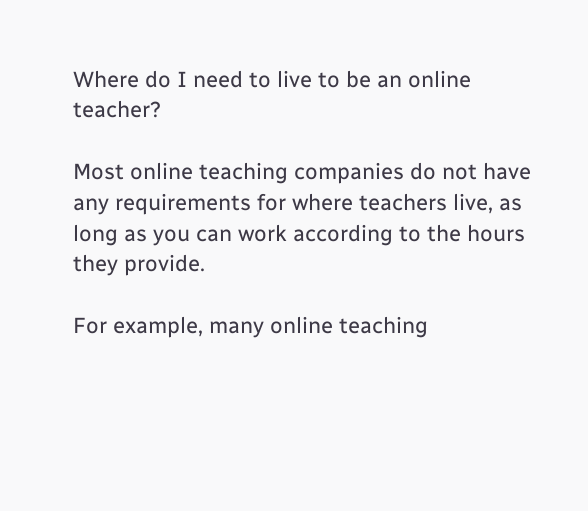Where do I need to live to be an online teacher?

Most online teaching companies do not have any requirements for where teachers live, as long as you can work according to the hours they provide.

For example, many online teaching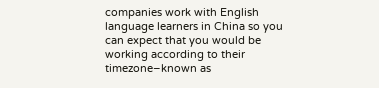companies work with English language learners in China so you can expect that you would be working according to their timezone–known as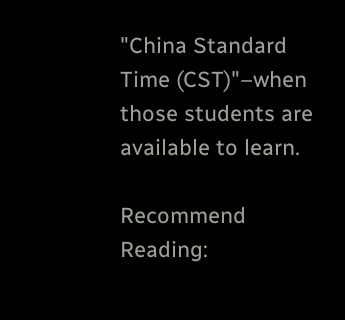"China Standard Time (CST)"–when those students are available to learn.

Recommend Reading: